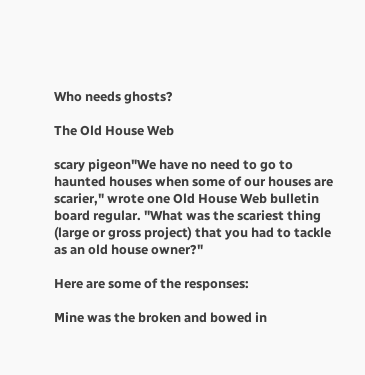Who needs ghosts?

The Old House Web

scary pigeon"We have no need to go to haunted houses when some of our houses are scarier," wrote one Old House Web bulletin board regular. "What was the scariest thing (large or gross project) that you had to tackle as an old house owner?"

Here are some of the responses:

Mine was the broken and bowed in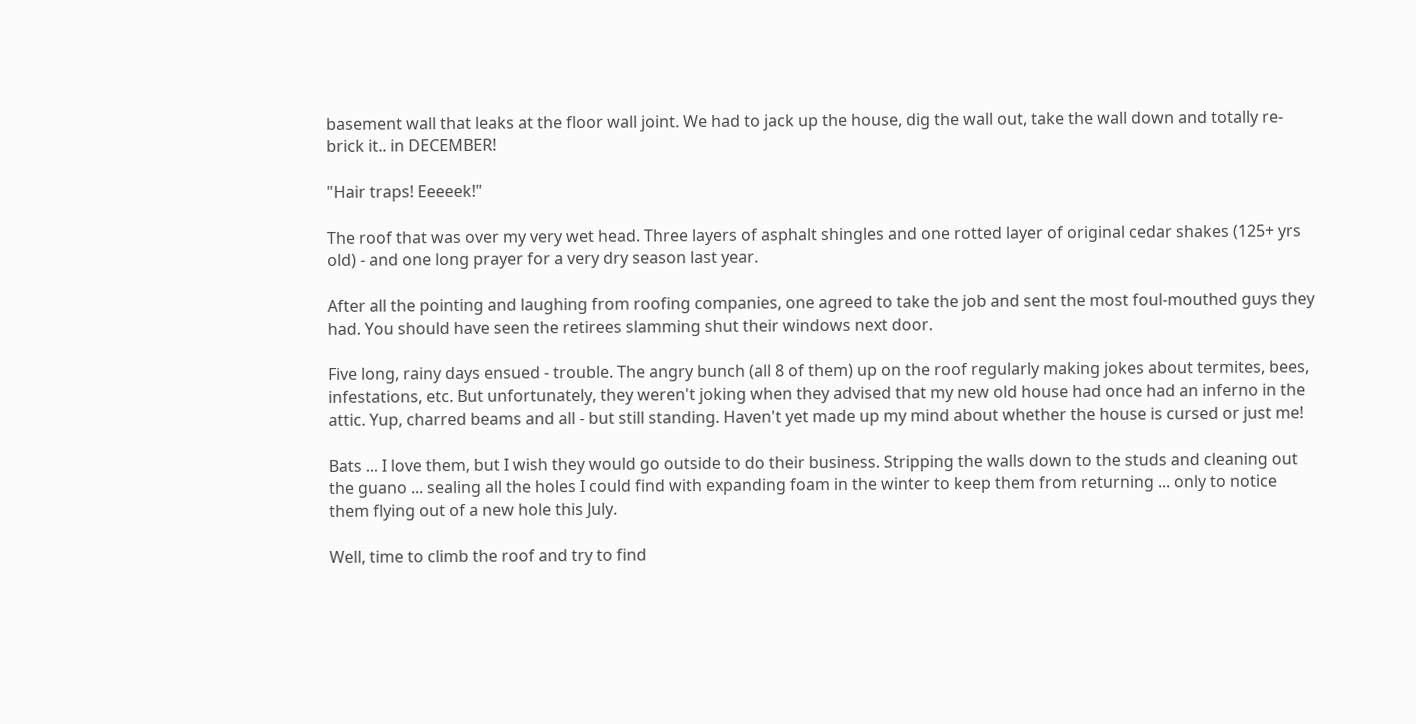basement wall that leaks at the floor wall joint. We had to jack up the house, dig the wall out, take the wall down and totally re-brick it.. in DECEMBER!

"Hair traps! Eeeeek!"

The roof that was over my very wet head. Three layers of asphalt shingles and one rotted layer of original cedar shakes (125+ yrs old) - and one long prayer for a very dry season last year.

After all the pointing and laughing from roofing companies, one agreed to take the job and sent the most foul-mouthed guys they had. You should have seen the retirees slamming shut their windows next door.

Five long, rainy days ensued - trouble. The angry bunch (all 8 of them) up on the roof regularly making jokes about termites, bees, infestations, etc. But unfortunately, they weren't joking when they advised that my new old house had once had an inferno in the attic. Yup, charred beams and all - but still standing. Haven't yet made up my mind about whether the house is cursed or just me!

Bats ... I love them, but I wish they would go outside to do their business. Stripping the walls down to the studs and cleaning out the guano ... sealing all the holes I could find with expanding foam in the winter to keep them from returning ... only to notice them flying out of a new hole this July.

Well, time to climb the roof and try to find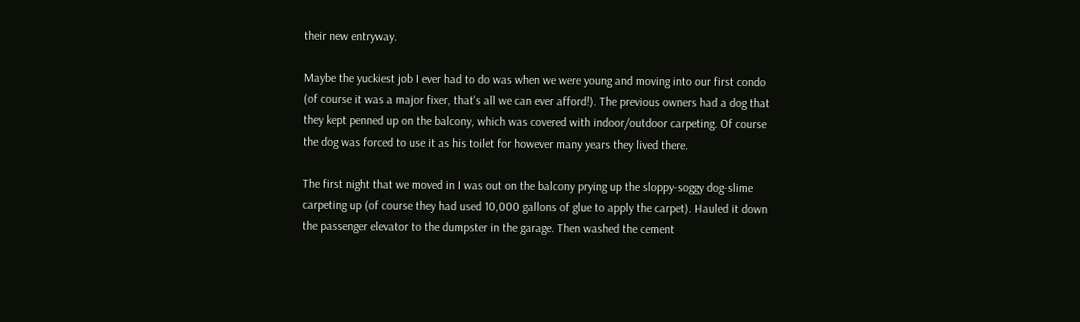their new entryway.

Maybe the yuckiest job I ever had to do was when we were young and moving into our first condo (of course it was a major fixer, that's all we can ever afford!). The previous owners had a dog that they kept penned up on the balcony, which was covered with indoor/outdoor carpeting. Of course the dog was forced to use it as his toilet for however many years they lived there.

The first night that we moved in I was out on the balcony prying up the sloppy-soggy dog-slime carpeting up (of course they had used 10,000 gallons of glue to apply the carpet). Hauled it down the passenger elevator to the dumpster in the garage. Then washed the cement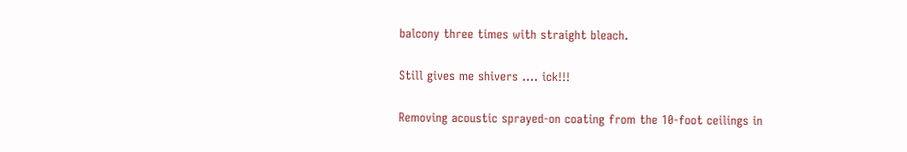balcony three times with straight bleach.

Still gives me shivers .... ick!!!

Removing acoustic sprayed-on coating from the 10-foot ceilings in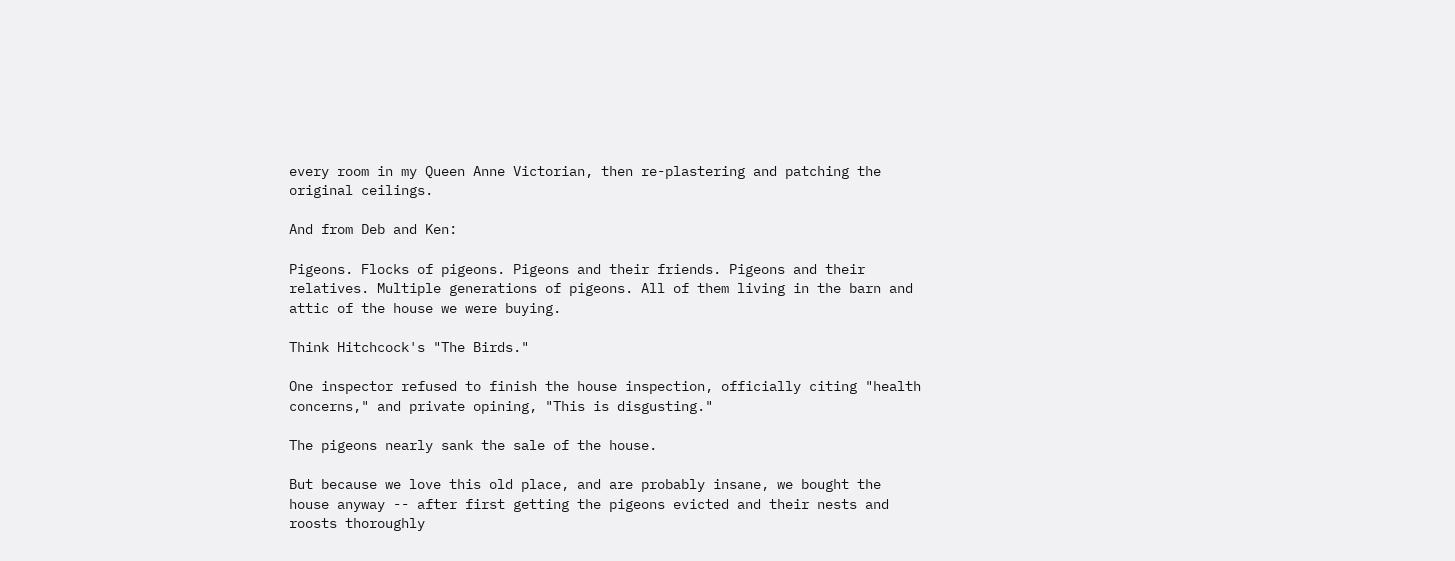every room in my Queen Anne Victorian, then re-plastering and patching the original ceilings.

And from Deb and Ken:

Pigeons. Flocks of pigeons. Pigeons and their friends. Pigeons and their relatives. Multiple generations of pigeons. All of them living in the barn and attic of the house we were buying.

Think Hitchcock's "The Birds."

One inspector refused to finish the house inspection, officially citing "health concerns," and private opining, "This is disgusting."

The pigeons nearly sank the sale of the house.

But because we love this old place, and are probably insane, we bought the house anyway -- after first getting the pigeons evicted and their nests and roosts thoroughly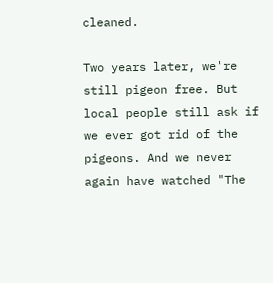cleaned.

Two years later, we're still pigeon free. But local people still ask if we ever got rid of the pigeons. And we never again have watched "The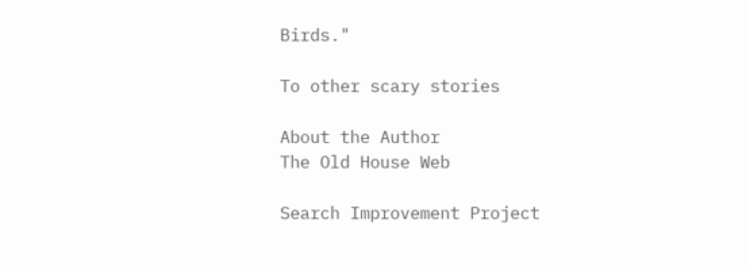Birds."

To other scary stories

About the Author
The Old House Web

Search Improvement Project